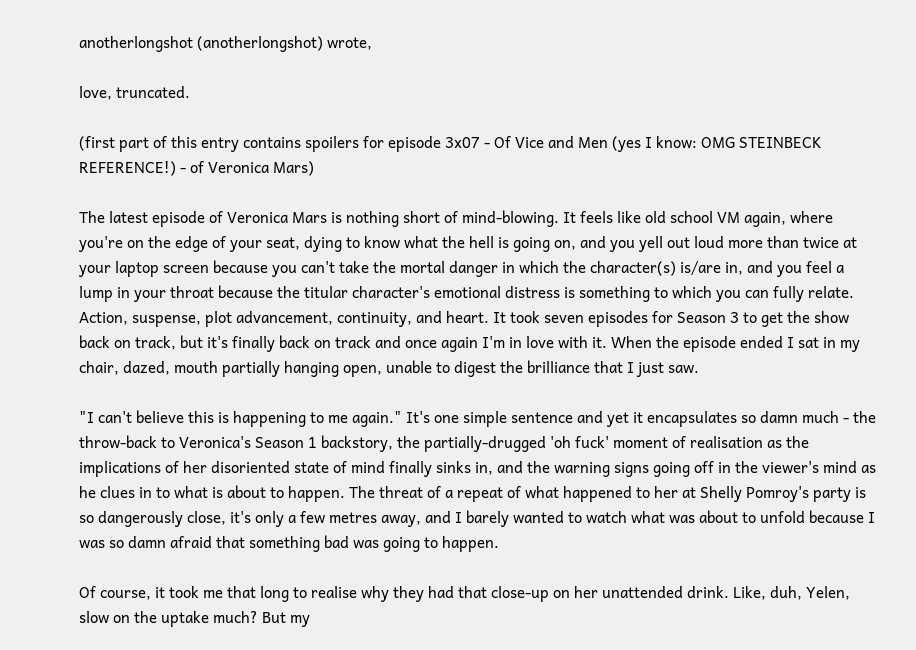anotherlongshot (anotherlongshot) wrote,

love, truncated.

(first part of this entry contains spoilers for episode 3x07 - Of Vice and Men (yes I know: OMG STEINBECK REFERENCE!) - of Veronica Mars)

The latest episode of Veronica Mars is nothing short of mind-blowing. It feels like old school VM again, where you're on the edge of your seat, dying to know what the hell is going on, and you yell out loud more than twice at your laptop screen because you can't take the mortal danger in which the character(s) is/are in, and you feel a lump in your throat because the titular character's emotional distress is something to which you can fully relate. Action, suspense, plot advancement, continuity, and heart. It took seven episodes for Season 3 to get the show back on track, but it's finally back on track and once again I'm in love with it. When the episode ended I sat in my chair, dazed, mouth partially hanging open, unable to digest the brilliance that I just saw.

"I can't believe this is happening to me again." It's one simple sentence and yet it encapsulates so damn much - the throw-back to Veronica's Season 1 backstory, the partially-drugged 'oh fuck' moment of realisation as the implications of her disoriented state of mind finally sinks in, and the warning signs going off in the viewer's mind as he clues in to what is about to happen. The threat of a repeat of what happened to her at Shelly Pomroy's party is so dangerously close, it's only a few metres away, and I barely wanted to watch what was about to unfold because I was so damn afraid that something bad was going to happen.

Of course, it took me that long to realise why they had that close-up on her unattended drink. Like, duh, Yelen, slow on the uptake much? But my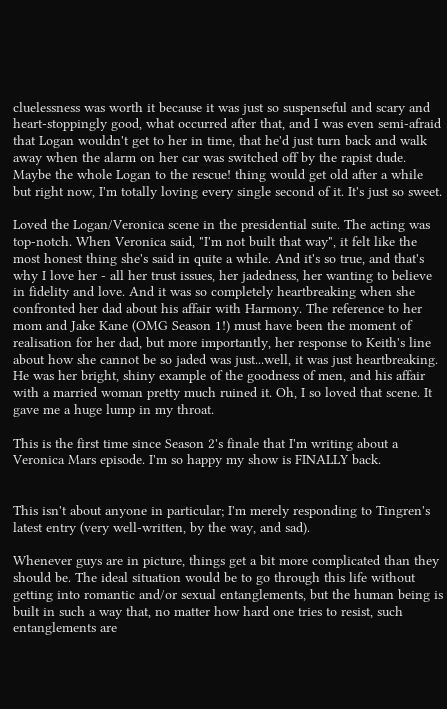cluelessness was worth it because it was just so suspenseful and scary and heart-stoppingly good, what occurred after that, and I was even semi-afraid that Logan wouldn't get to her in time, that he'd just turn back and walk away when the alarm on her car was switched off by the rapist dude. Maybe the whole Logan to the rescue! thing would get old after a while but right now, I'm totally loving every single second of it. It's just so sweet.

Loved the Logan/Veronica scene in the presidential suite. The acting was top-notch. When Veronica said, "I'm not built that way", it felt like the most honest thing she's said in quite a while. And it's so true, and that's why I love her - all her trust issues, her jadedness, her wanting to believe in fidelity and love. And it was so completely heartbreaking when she confronted her dad about his affair with Harmony. The reference to her mom and Jake Kane (OMG Season 1!) must have been the moment of realisation for her dad, but more importantly, her response to Keith's line about how she cannot be so jaded was just...well, it was just heartbreaking. He was her bright, shiny example of the goodness of men, and his affair with a married woman pretty much ruined it. Oh, I so loved that scene. It gave me a huge lump in my throat.

This is the first time since Season 2's finale that I'm writing about a Veronica Mars episode. I'm so happy my show is FINALLY back.


This isn't about anyone in particular; I'm merely responding to Tingren's latest entry (very well-written, by the way, and sad).

Whenever guys are in picture, things get a bit more complicated than they should be. The ideal situation would be to go through this life without getting into romantic and/or sexual entanglements, but the human being is built in such a way that, no matter how hard one tries to resist, such entanglements are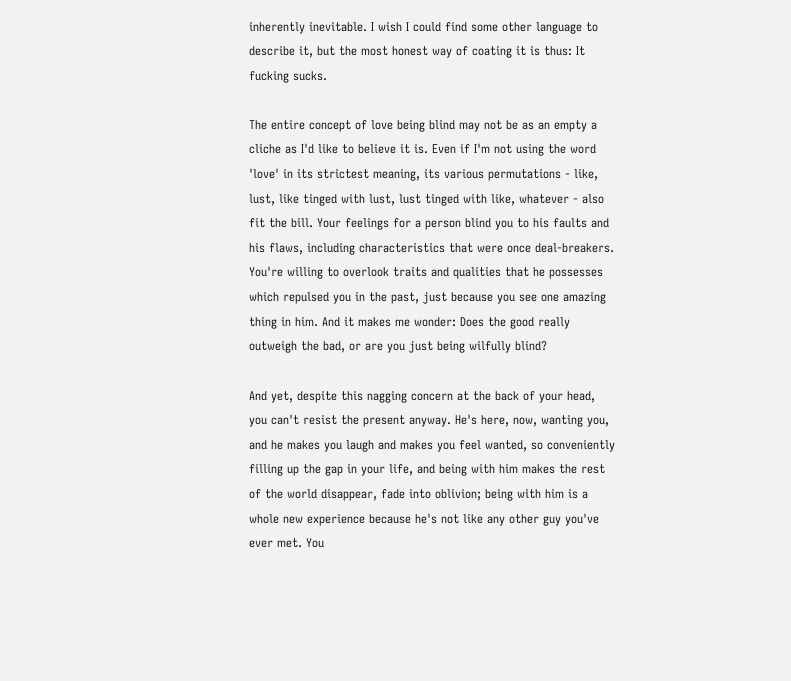inherently inevitable. I wish I could find some other language to describe it, but the most honest way of coating it is thus: It fucking sucks.

The entire concept of love being blind may not be as an empty a cliche as I'd like to believe it is. Even if I'm not using the word 'love' in its strictest meaning, its various permutations - like, lust, like tinged with lust, lust tinged with like, whatever - also fit the bill. Your feelings for a person blind you to his faults and his flaws, including characteristics that were once deal-breakers. You're willing to overlook traits and qualities that he possesses which repulsed you in the past, just because you see one amazing thing in him. And it makes me wonder: Does the good really outweigh the bad, or are you just being wilfully blind?

And yet, despite this nagging concern at the back of your head, you can't resist the present anyway. He's here, now, wanting you, and he makes you laugh and makes you feel wanted, so conveniently filling up the gap in your life, and being with him makes the rest of the world disappear, fade into oblivion; being with him is a whole new experience because he's not like any other guy you've ever met. You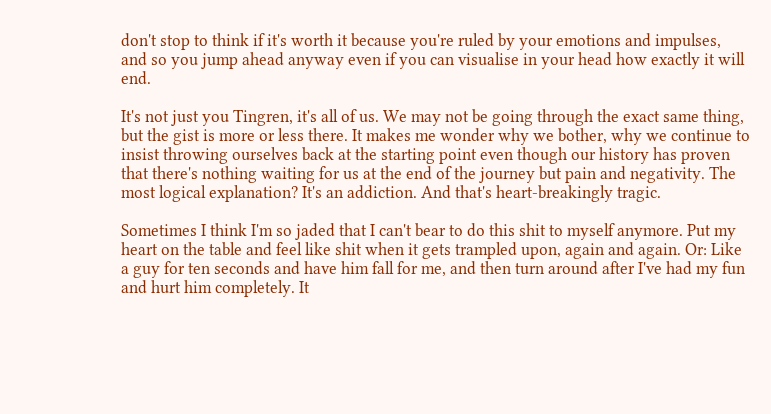don't stop to think if it's worth it because you're ruled by your emotions and impulses, and so you jump ahead anyway even if you can visualise in your head how exactly it will end.

It's not just you Tingren, it's all of us. We may not be going through the exact same thing, but the gist is more or less there. It makes me wonder why we bother, why we continue to insist throwing ourselves back at the starting point even though our history has proven that there's nothing waiting for us at the end of the journey but pain and negativity. The most logical explanation? It's an addiction. And that's heart-breakingly tragic.

Sometimes I think I'm so jaded that I can't bear to do this shit to myself anymore. Put my heart on the table and feel like shit when it gets trampled upon, again and again. Or: Like a guy for ten seconds and have him fall for me, and then turn around after I've had my fun and hurt him completely. It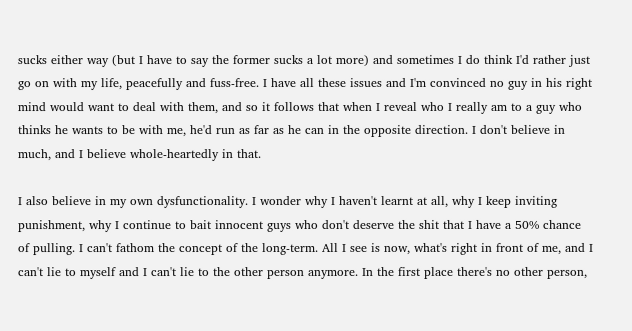sucks either way (but I have to say the former sucks a lot more) and sometimes I do think I'd rather just go on with my life, peacefully and fuss-free. I have all these issues and I'm convinced no guy in his right mind would want to deal with them, and so it follows that when I reveal who I really am to a guy who thinks he wants to be with me, he'd run as far as he can in the opposite direction. I don't believe in much, and I believe whole-heartedly in that.

I also believe in my own dysfunctionality. I wonder why I haven't learnt at all, why I keep inviting punishment, why I continue to bait innocent guys who don't deserve the shit that I have a 50% chance of pulling. I can't fathom the concept of the long-term. All I see is now, what's right in front of me, and I can't lie to myself and I can't lie to the other person anymore. In the first place there's no other person,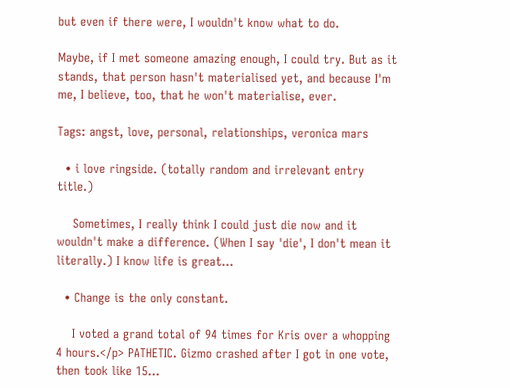but even if there were, I wouldn't know what to do.

Maybe, if I met someone amazing enough, I could try. But as it stands, that person hasn't materialised yet, and because I'm me, I believe, too, that he won't materialise, ever.

Tags: angst, love, personal, relationships, veronica mars

  • i love ringside. (totally random and irrelevant entry title.)

    Sometimes, I really think I could just die now and it wouldn't make a difference. (When I say 'die', I don't mean it literally.) I know life is great…

  • Change is the only constant.

    I voted a grand total of 94 times for Kris over a whopping 4 hours.</p> PATHETIC. Gizmo crashed after I got in one vote, then took like 15…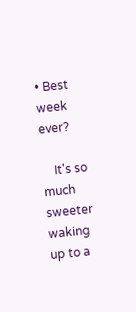• Best week ever?

    It's so much sweeter waking up to a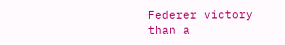Federer victory than a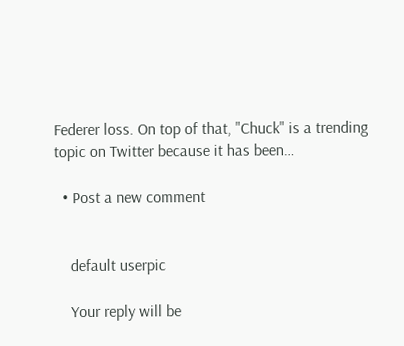Federer loss. On top of that, "Chuck" is a trending topic on Twitter because it has been…

  • Post a new comment


    default userpic

    Your reply will be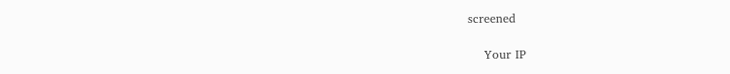screened

    Your IP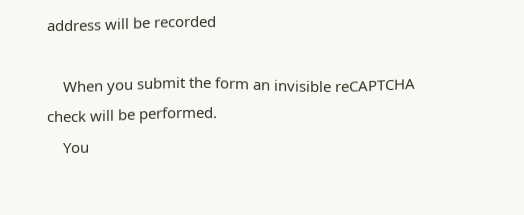address will be recorded

    When you submit the form an invisible reCAPTCHA check will be performed.
    You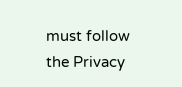must follow the Privacy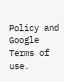Policy and Google Terms of use.